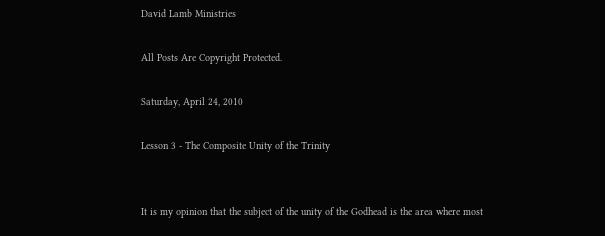David Lamb Ministries

All Posts Are Copyright Protected.

Saturday, April 24, 2010

Lesson 3 - The Composite Unity of the Trinity


It is my opinion that the subject of the unity of the Godhead is the area where most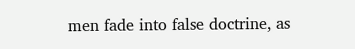men fade into false doctrine, as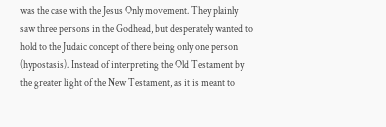was the case with the Jesus Only movement. They plainly saw three persons in the Godhead, but desperately wanted to hold to the Judaic concept of there being only one person (hypostasis). Instead of interpreting the Old Testament by the greater light of the New Testament, as it is meant to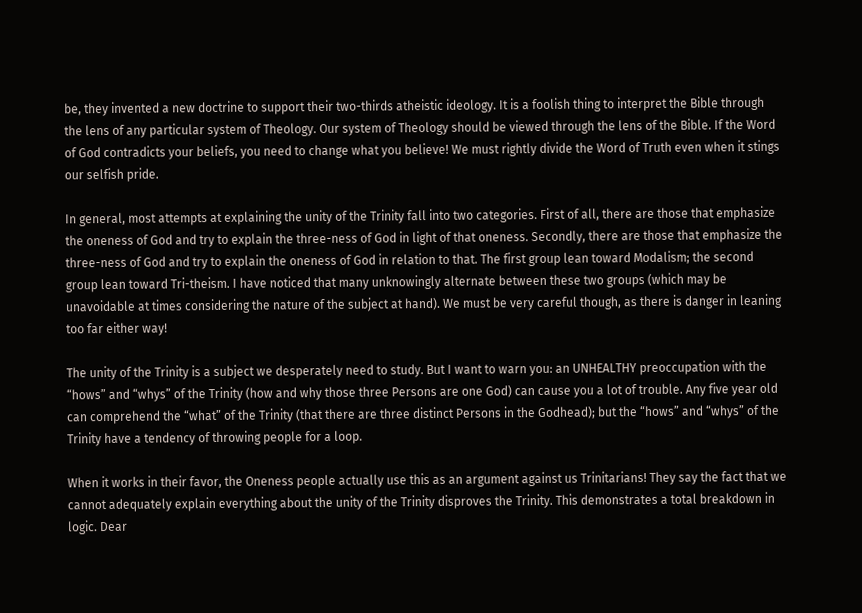be, they invented a new doctrine to support their two-thirds atheistic ideology. It is a foolish thing to interpret the Bible through the lens of any particular system of Theology. Our system of Theology should be viewed through the lens of the Bible. If the Word of God contradicts your beliefs, you need to change what you believe! We must rightly divide the Word of Truth even when it stings our selfish pride.

In general, most attempts at explaining the unity of the Trinity fall into two categories. First of all, there are those that emphasize the oneness of God and try to explain the three-ness of God in light of that oneness. Secondly, there are those that emphasize the three-ness of God and try to explain the oneness of God in relation to that. The first group lean toward Modalism; the second group lean toward Tri-theism. I have noticed that many unknowingly alternate between these two groups (which may be unavoidable at times considering the nature of the subject at hand). We must be very careful though, as there is danger in leaning too far either way!

The unity of the Trinity is a subject we desperately need to study. But I want to warn you: an UNHEALTHY preoccupation with the “hows” and “whys” of the Trinity (how and why those three Persons are one God) can cause you a lot of trouble. Any five year old can comprehend the “what” of the Trinity (that there are three distinct Persons in the Godhead); but the “hows” and “whys” of the Trinity have a tendency of throwing people for a loop.

When it works in their favor, the Oneness people actually use this as an argument against us Trinitarians! They say the fact that we cannot adequately explain everything about the unity of the Trinity disproves the Trinity. This demonstrates a total breakdown in logic. Dear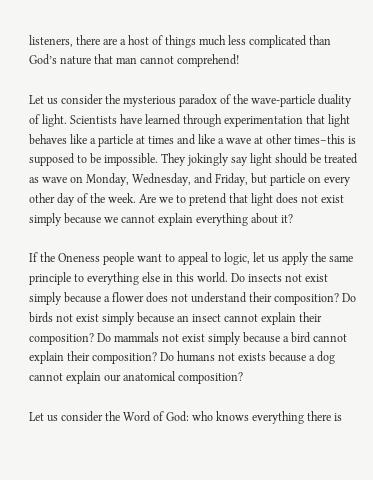listeners, there are a host of things much less complicated than God’s nature that man cannot comprehend!

Let us consider the mysterious paradox of the wave-particle duality of light. Scientists have learned through experimentation that light behaves like a particle at times and like a wave at other times–this is supposed to be impossible. They jokingly say light should be treated as wave on Monday, Wednesday, and Friday, but particle on every other day of the week. Are we to pretend that light does not exist simply because we cannot explain everything about it?

If the Oneness people want to appeal to logic, let us apply the same principle to everything else in this world. Do insects not exist simply because a flower does not understand their composition? Do birds not exist simply because an insect cannot explain their composition? Do mammals not exist simply because a bird cannot explain their composition? Do humans not exists because a dog cannot explain our anatomical composition?

Let us consider the Word of God: who knows everything there is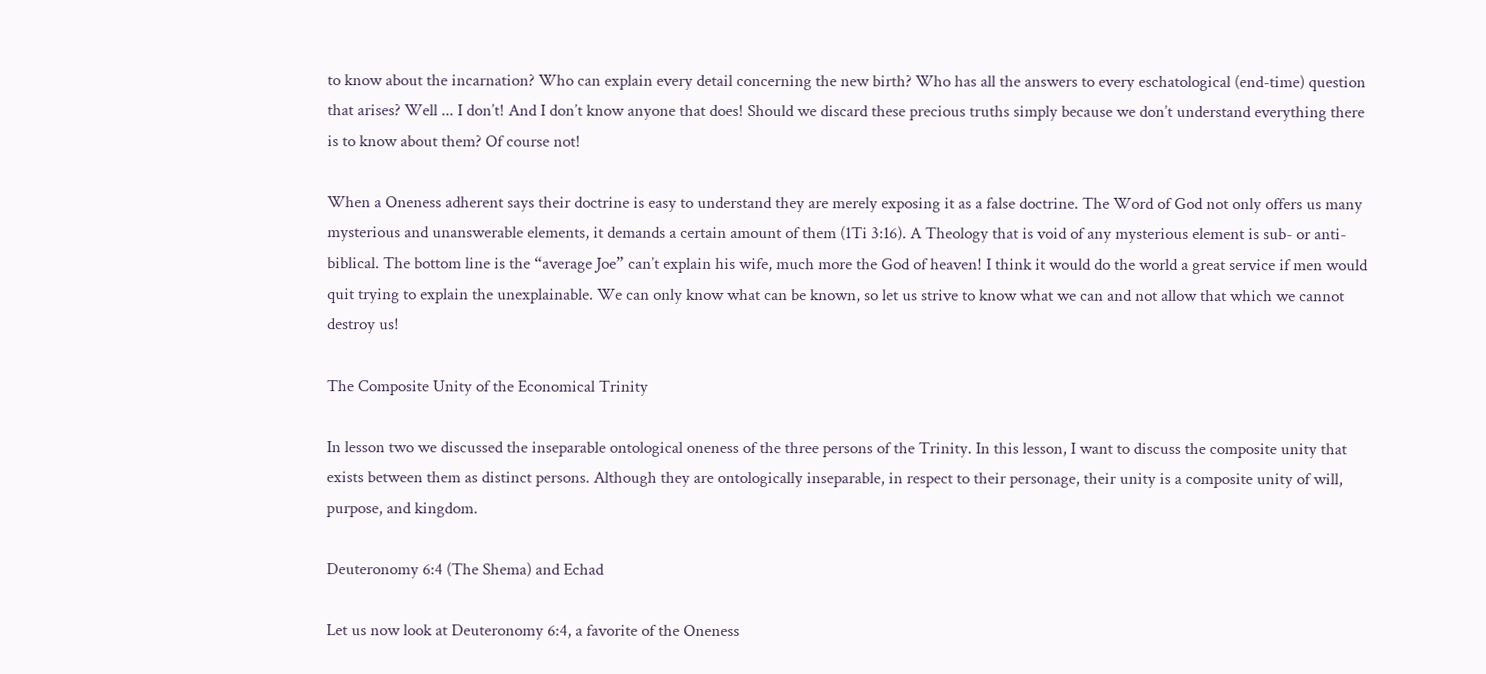to know about the incarnation? Who can explain every detail concerning the new birth? Who has all the answers to every eschatological (end-time) question that arises? Well ... I don’t! And I don’t know anyone that does! Should we discard these precious truths simply because we don’t understand everything there is to know about them? Of course not!

When a Oneness adherent says their doctrine is easy to understand they are merely exposing it as a false doctrine. The Word of God not only offers us many mysterious and unanswerable elements, it demands a certain amount of them (1Ti 3:16). A Theology that is void of any mysterious element is sub- or anti-biblical. The bottom line is the “average Joe” can’t explain his wife, much more the God of heaven! I think it would do the world a great service if men would quit trying to explain the unexplainable. We can only know what can be known, so let us strive to know what we can and not allow that which we cannot destroy us!

The Composite Unity of the Economical Trinity

In lesson two we discussed the inseparable ontological oneness of the three persons of the Trinity. In this lesson, I want to discuss the composite unity that exists between them as distinct persons. Although they are ontologically inseparable, in respect to their personage, their unity is a composite unity of will, purpose, and kingdom.

Deuteronomy 6:4 (The Shema) and Echad

Let us now look at Deuteronomy 6:4, a favorite of the Oneness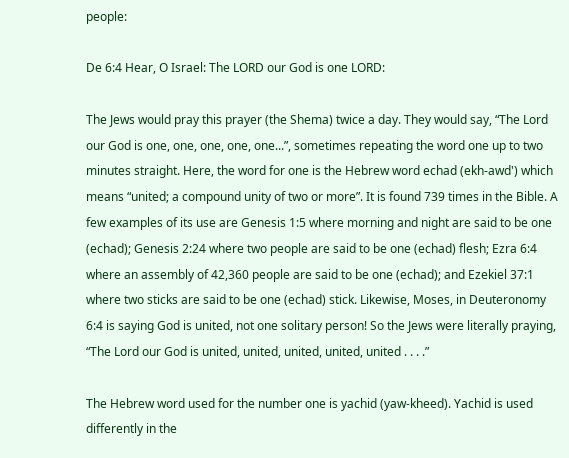people:

De 6:4 Hear, O Israel: The LORD our God is one LORD:

The Jews would pray this prayer (the Shema) twice a day. They would say, “The Lord our God is one, one, one, one, one...”, sometimes repeating the word one up to two minutes straight. Here, the word for one is the Hebrew word echad (ekh-awd') which means “united; a compound unity of two or more”. It is found 739 times in the Bible. A few examples of its use are Genesis 1:5 where morning and night are said to be one (echad); Genesis 2:24 where two people are said to be one (echad) flesh; Ezra 6:4 where an assembly of 42,360 people are said to be one (echad); and Ezekiel 37:1 where two sticks are said to be one (echad) stick. Likewise, Moses, in Deuteronomy 6:4 is saying God is united, not one solitary person! So the Jews were literally praying, “The Lord our God is united, united, united, united, united . . . .”

The Hebrew word used for the number one is yachid (yaw-kheed). Yachid is used differently in the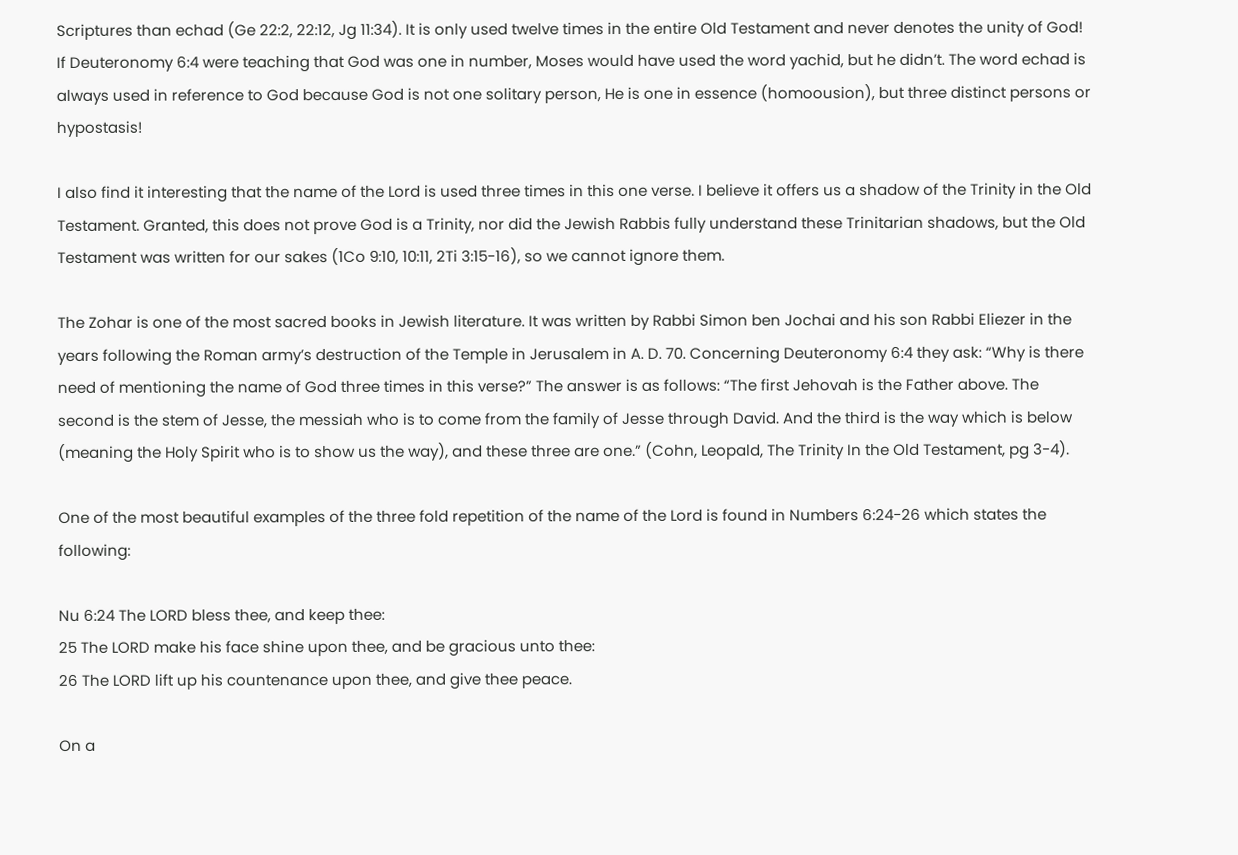Scriptures than echad (Ge 22:2, 22:12, Jg 11:34). It is only used twelve times in the entire Old Testament and never denotes the unity of God! If Deuteronomy 6:4 were teaching that God was one in number, Moses would have used the word yachid, but he didn’t. The word echad is always used in reference to God because God is not one solitary person, He is one in essence (homoousion), but three distinct persons or hypostasis!

I also find it interesting that the name of the Lord is used three times in this one verse. I believe it offers us a shadow of the Trinity in the Old Testament. Granted, this does not prove God is a Trinity, nor did the Jewish Rabbis fully understand these Trinitarian shadows, but the Old Testament was written for our sakes (1Co 9:10, 10:11, 2Ti 3:15-16), so we cannot ignore them.

The Zohar is one of the most sacred books in Jewish literature. It was written by Rabbi Simon ben Jochai and his son Rabbi Eliezer in the years following the Roman army’s destruction of the Temple in Jerusalem in A. D. 70. Concerning Deuteronomy 6:4 they ask: “Why is there need of mentioning the name of God three times in this verse?” The answer is as follows: “The first Jehovah is the Father above. The second is the stem of Jesse, the messiah who is to come from the family of Jesse through David. And the third is the way which is below (meaning the Holy Spirit who is to show us the way), and these three are one.” (Cohn, Leopald, The Trinity In the Old Testament, pg 3-4).

One of the most beautiful examples of the three fold repetition of the name of the Lord is found in Numbers 6:24-26 which states the following:

Nu 6:24 The LORD bless thee, and keep thee:
25 The LORD make his face shine upon thee, and be gracious unto thee:
26 The LORD lift up his countenance upon thee, and give thee peace.

On a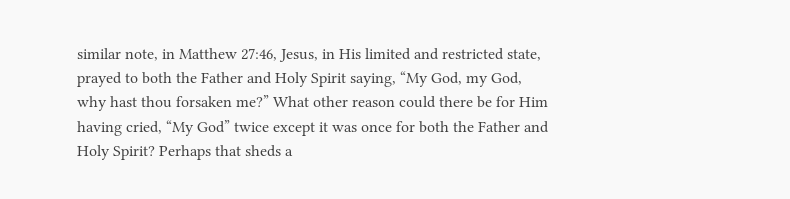similar note, in Matthew 27:46, Jesus, in His limited and restricted state, prayed to both the Father and Holy Spirit saying, “My God, my God, why hast thou forsaken me?” What other reason could there be for Him having cried, “My God” twice except it was once for both the Father and Holy Spirit? Perhaps that sheds a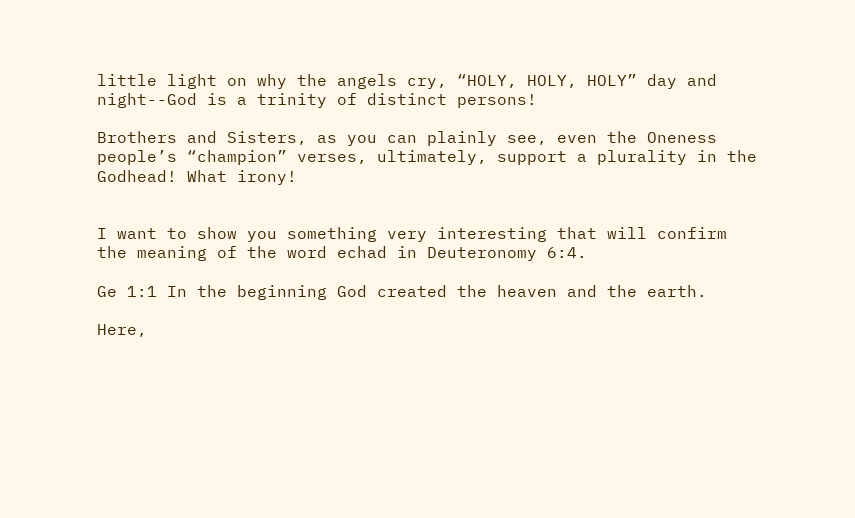little light on why the angels cry, “HOLY, HOLY, HOLY” day and night--God is a trinity of distinct persons!

Brothers and Sisters, as you can plainly see, even the Oneness people’s “champion” verses, ultimately, support a plurality in the Godhead! What irony!


I want to show you something very interesting that will confirm the meaning of the word echad in Deuteronomy 6:4.

Ge 1:1 In the beginning God created the heaven and the earth.

Here,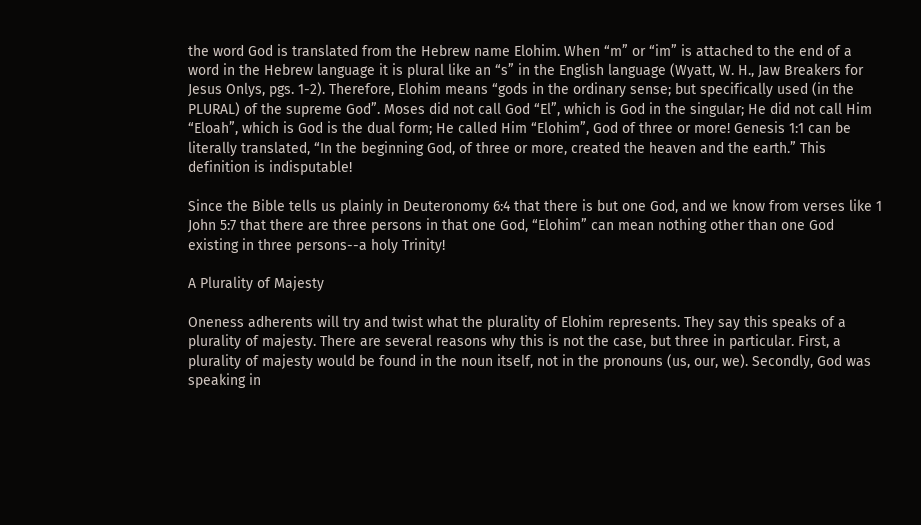the word God is translated from the Hebrew name Elohim. When “m” or “im” is attached to the end of a word in the Hebrew language it is plural like an “s” in the English language (Wyatt, W. H., Jaw Breakers for Jesus Onlys, pgs. 1-2). Therefore, Elohim means “gods in the ordinary sense; but specifically used (in the PLURAL) of the supreme God”. Moses did not call God “El”, which is God in the singular; He did not call Him “Eloah”, which is God is the dual form; He called Him “Elohim”, God of three or more! Genesis 1:1 can be literally translated, “In the beginning God, of three or more, created the heaven and the earth.” This definition is indisputable!

Since the Bible tells us plainly in Deuteronomy 6:4 that there is but one God, and we know from verses like 1 John 5:7 that there are three persons in that one God, “Elohim” can mean nothing other than one God existing in three persons--a holy Trinity!

A Plurality of Majesty

Oneness adherents will try and twist what the plurality of Elohim represents. They say this speaks of a plurality of majesty. There are several reasons why this is not the case, but three in particular. First, a plurality of majesty would be found in the noun itself, not in the pronouns (us, our, we). Secondly, God was speaking in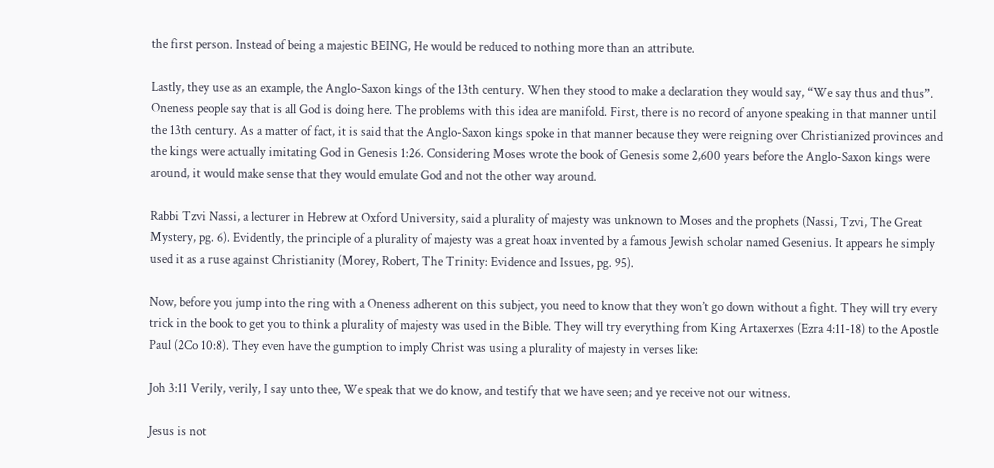the first person. Instead of being a majestic BEING, He would be reduced to nothing more than an attribute.

Lastly, they use as an example, the Anglo-Saxon kings of the 13th century. When they stood to make a declaration they would say, “We say thus and thus”. Oneness people say that is all God is doing here. The problems with this idea are manifold. First, there is no record of anyone speaking in that manner until the 13th century. As a matter of fact, it is said that the Anglo-Saxon kings spoke in that manner because they were reigning over Christianized provinces and the kings were actually imitating God in Genesis 1:26. Considering Moses wrote the book of Genesis some 2,600 years before the Anglo-Saxon kings were around, it would make sense that they would emulate God and not the other way around.

Rabbi Tzvi Nassi, a lecturer in Hebrew at Oxford University, said a plurality of majesty was unknown to Moses and the prophets (Nassi, Tzvi, The Great Mystery, pg. 6). Evidently, the principle of a plurality of majesty was a great hoax invented by a famous Jewish scholar named Gesenius. It appears he simply used it as a ruse against Christianity (Morey, Robert, The Trinity: Evidence and Issues, pg. 95).

Now, before you jump into the ring with a Oneness adherent on this subject, you need to know that they won’t go down without a fight. They will try every trick in the book to get you to think a plurality of majesty was used in the Bible. They will try everything from King Artaxerxes (Ezra 4:11-18) to the Apostle Paul (2Co 10:8). They even have the gumption to imply Christ was using a plurality of majesty in verses like:

Joh 3:11 Verily, verily, I say unto thee, We speak that we do know, and testify that we have seen; and ye receive not our witness.

Jesus is not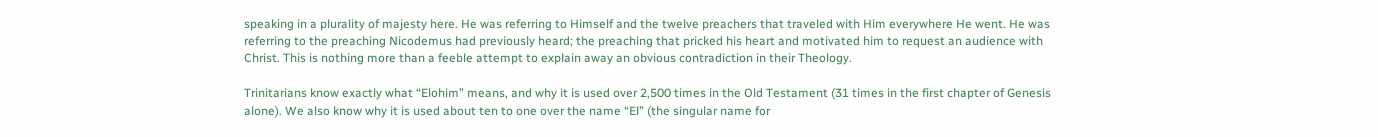speaking in a plurality of majesty here. He was referring to Himself and the twelve preachers that traveled with Him everywhere He went. He was referring to the preaching Nicodemus had previously heard; the preaching that pricked his heart and motivated him to request an audience with Christ. This is nothing more than a feeble attempt to explain away an obvious contradiction in their Theology.

Trinitarians know exactly what “Elohim” means, and why it is used over 2,500 times in the Old Testament (31 times in the first chapter of Genesis alone). We also know why it is used about ten to one over the name “El” (the singular name for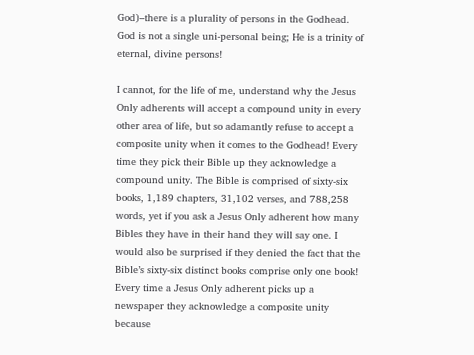God)–there is a plurality of persons in the Godhead. God is not a single uni-personal being; He is a trinity of eternal, divine persons!

I cannot, for the life of me, understand why the Jesus Only adherents will accept a compound unity in every other area of life, but so adamantly refuse to accept a composite unity when it comes to the Godhead! Every time they pick their Bible up they acknowledge a compound unity. The Bible is comprised of sixty-six books, 1,189 chapters, 31,102 verses, and 788,258 words, yet if you ask a Jesus Only adherent how many Bibles they have in their hand they will say one. I would also be surprised if they denied the fact that the Bible’s sixty-six distinct books comprise only one book! Every time a Jesus Only adherent picks up a newspaper they acknowledge a composite unity because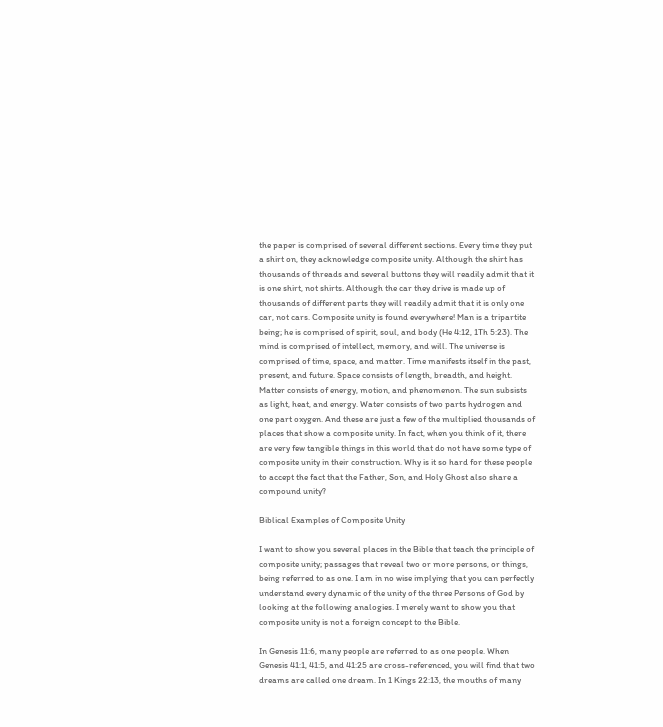the paper is comprised of several different sections. Every time they put a shirt on, they acknowledge composite unity. Although the shirt has thousands of threads and several buttons they will readily admit that it is one shirt, not shirts. Although the car they drive is made up of thousands of different parts they will readily admit that it is only one car, not cars. Composite unity is found everywhere! Man is a tripartite being; he is comprised of spirit, soul, and body (He 4:12, 1Th 5:23). The mind is comprised of intellect, memory, and will. The universe is comprised of time, space, and matter. Time manifests itself in the past, present, and future. Space consists of length, breadth, and height. Matter consists of energy, motion, and phenomenon. The sun subsists as light, heat, and energy. Water consists of two parts hydrogen and one part oxygen. And these are just a few of the multiplied thousands of places that show a composite unity. In fact, when you think of it, there are very few tangible things in this world that do not have some type of composite unity in their construction. Why is it so hard for these people to accept the fact that the Father, Son, and Holy Ghost also share a compound unity?

Biblical Examples of Composite Unity

I want to show you several places in the Bible that teach the principle of composite unity; passages that reveal two or more persons, or things, being referred to as one. I am in no wise implying that you can perfectly understand every dynamic of the unity of the three Persons of God by looking at the following analogies. I merely want to show you that composite unity is not a foreign concept to the Bible.

In Genesis 11:6, many people are referred to as one people. When Genesis 41:1, 41:5, and 41:25 are cross-referenced, you will find that two dreams are called one dream. In 1 Kings 22:13, the mouths of many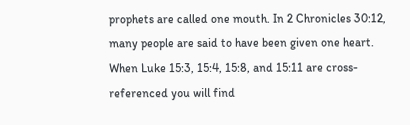prophets are called one mouth. In 2 Chronicles 30:12, many people are said to have been given one heart. When Luke 15:3, 15:4, 15:8, and 15:11 are cross-referenced you will find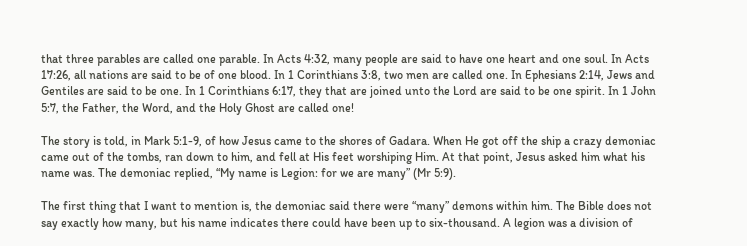that three parables are called one parable. In Acts 4:32, many people are said to have one heart and one soul. In Acts 17:26, all nations are said to be of one blood. In 1 Corinthians 3:8, two men are called one. In Ephesians 2:14, Jews and Gentiles are said to be one. In 1 Corinthians 6:17, they that are joined unto the Lord are said to be one spirit. In 1 John 5:7, the Father, the Word, and the Holy Ghost are called one!

The story is told, in Mark 5:1-9, of how Jesus came to the shores of Gadara. When He got off the ship a crazy demoniac came out of the tombs, ran down to him, and fell at His feet worshiping Him. At that point, Jesus asked him what his name was. The demoniac replied, “My name is Legion: for we are many” (Mr 5:9).

The first thing that I want to mention is, the demoniac said there were “many” demons within him. The Bible does not say exactly how many, but his name indicates there could have been up to six-thousand. A legion was a division of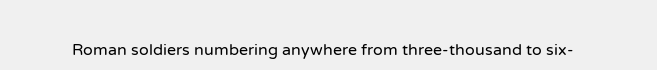Roman soldiers numbering anywhere from three-thousand to six-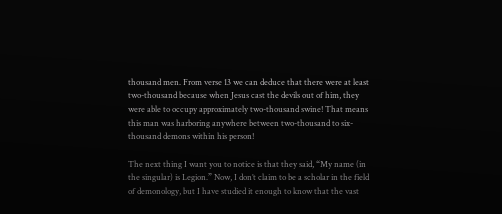thousand men. From verse 13 we can deduce that there were at least two-thousand because when Jesus cast the devils out of him, they were able to occupy approximately two-thousand swine! That means this man was harboring anywhere between two-thousand to six-thousand demons within his person!

The next thing I want you to notice is that they said, “My name (in the singular) is Legion.” Now, I don’t claim to be a scholar in the field of demonology, but I have studied it enough to know that the vast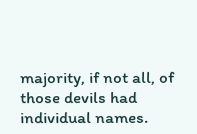majority, if not all, of those devils had individual names.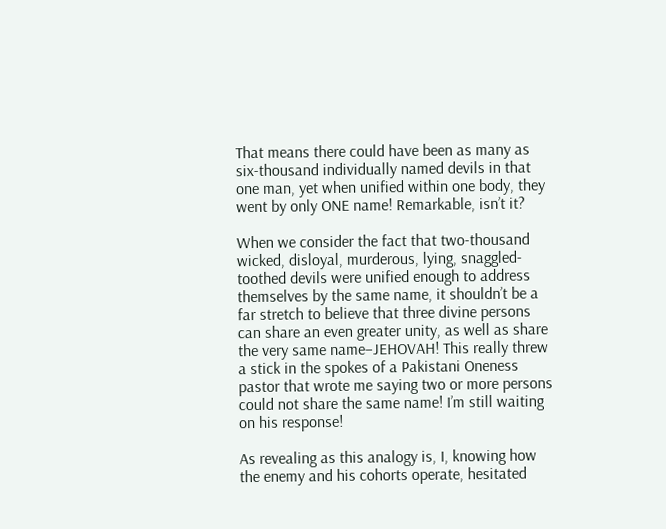That means there could have been as many as six-thousand individually named devils in that one man, yet when unified within one body, they went by only ONE name! Remarkable, isn’t it?

When we consider the fact that two-thousand wicked, disloyal, murderous, lying, snaggled-toothed devils were unified enough to address themselves by the same name, it shouldn’t be a far stretch to believe that three divine persons can share an even greater unity, as well as share the very same name–JEHOVAH! This really threw a stick in the spokes of a Pakistani Oneness pastor that wrote me saying two or more persons could not share the same name! I’m still waiting on his response!

As revealing as this analogy is, I, knowing how the enemy and his cohorts operate, hesitated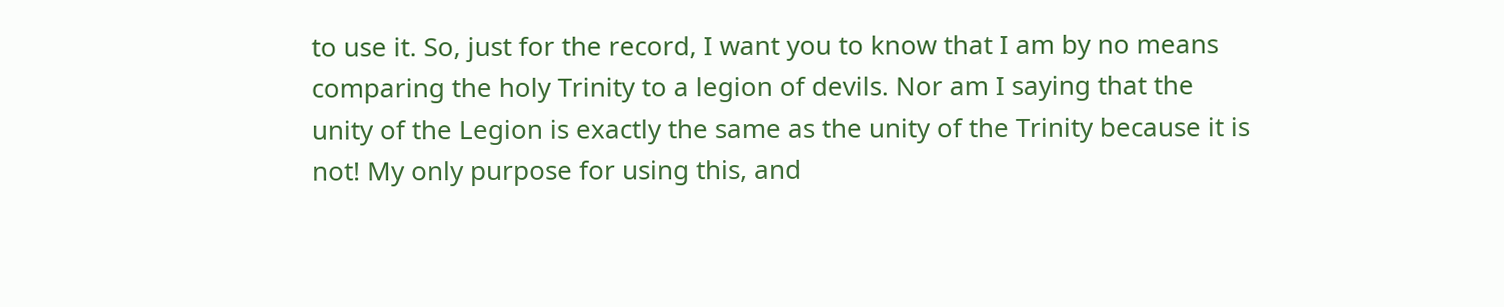to use it. So, just for the record, I want you to know that I am by no means comparing the holy Trinity to a legion of devils. Nor am I saying that the unity of the Legion is exactly the same as the unity of the Trinity because it is not! My only purpose for using this, and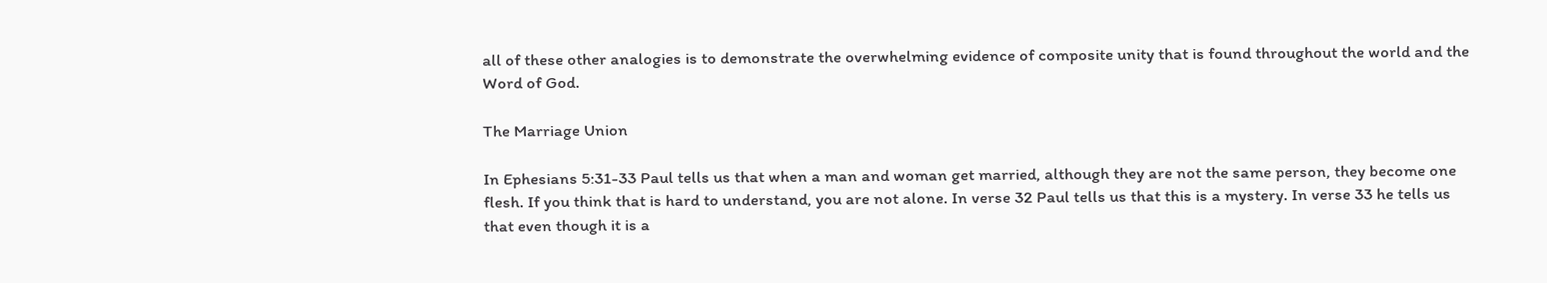all of these other analogies is to demonstrate the overwhelming evidence of composite unity that is found throughout the world and the Word of God.

The Marriage Union

In Ephesians 5:31-33 Paul tells us that when a man and woman get married, although they are not the same person, they become one flesh. If you think that is hard to understand, you are not alone. In verse 32 Paul tells us that this is a mystery. In verse 33 he tells us that even though it is a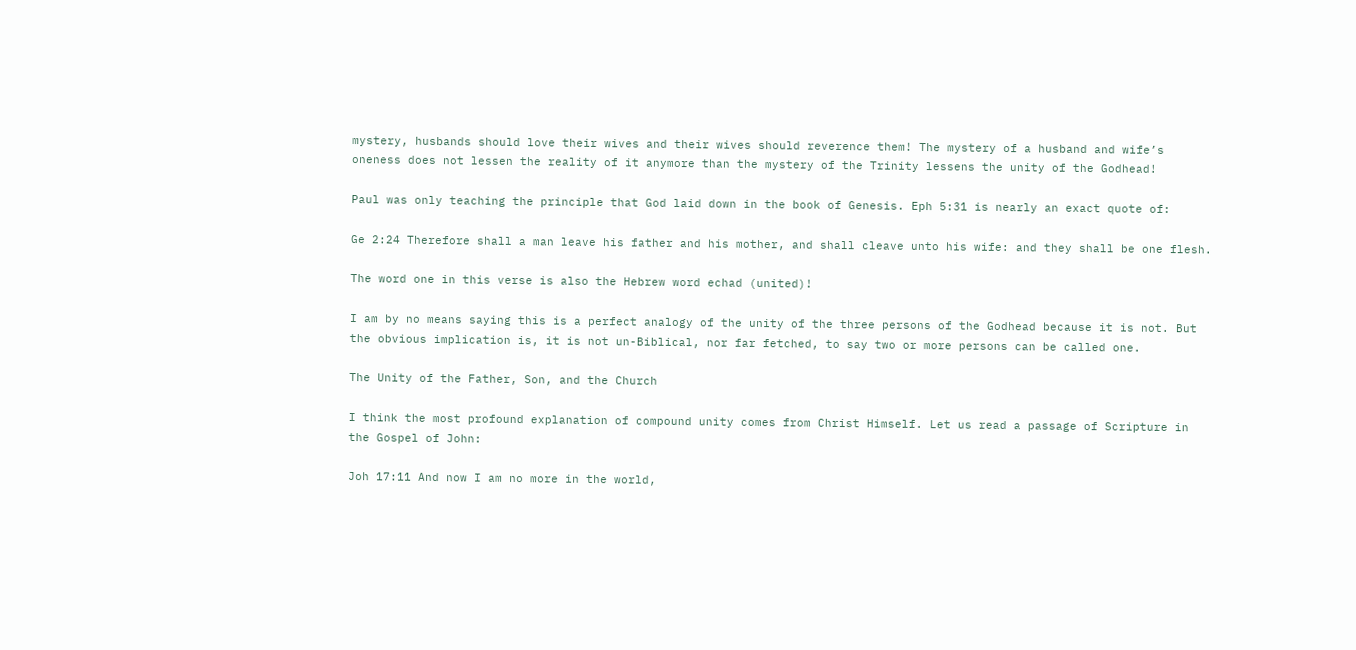mystery, husbands should love their wives and their wives should reverence them! The mystery of a husband and wife’s oneness does not lessen the reality of it anymore than the mystery of the Trinity lessens the unity of the Godhead!

Paul was only teaching the principle that God laid down in the book of Genesis. Eph 5:31 is nearly an exact quote of:

Ge 2:24 Therefore shall a man leave his father and his mother, and shall cleave unto his wife: and they shall be one flesh.

The word one in this verse is also the Hebrew word echad (united)!

I am by no means saying this is a perfect analogy of the unity of the three persons of the Godhead because it is not. But the obvious implication is, it is not un-Biblical, nor far fetched, to say two or more persons can be called one.

The Unity of the Father, Son, and the Church

I think the most profound explanation of compound unity comes from Christ Himself. Let us read a passage of Scripture in the Gospel of John:

Joh 17:11 And now I am no more in the world,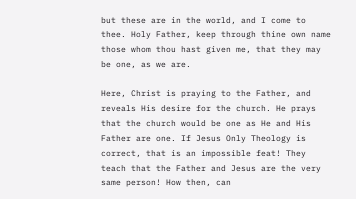but these are in the world, and I come to thee. Holy Father, keep through thine own name those whom thou hast given me, that they may be one, as we are.

Here, Christ is praying to the Father, and reveals His desire for the church. He prays that the church would be one as He and His Father are one. If Jesus Only Theology is correct, that is an impossible feat! They teach that the Father and Jesus are the very same person! How then, can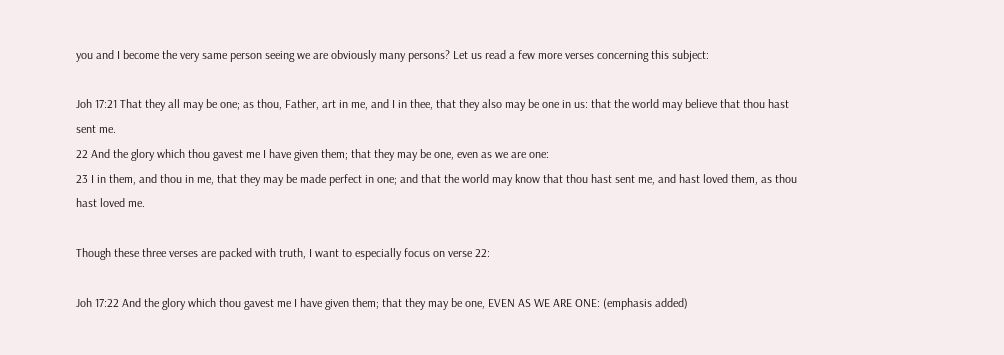you and I become the very same person seeing we are obviously many persons? Let us read a few more verses concerning this subject:

Joh 17:21 That they all may be one; as thou, Father, art in me, and I in thee, that they also may be one in us: that the world may believe that thou hast sent me.
22 And the glory which thou gavest me I have given them; that they may be one, even as we are one:
23 I in them, and thou in me, that they may be made perfect in one; and that the world may know that thou hast sent me, and hast loved them, as thou hast loved me.

Though these three verses are packed with truth, I want to especially focus on verse 22:

Joh 17:22 And the glory which thou gavest me I have given them; that they may be one, EVEN AS WE ARE ONE: (emphasis added)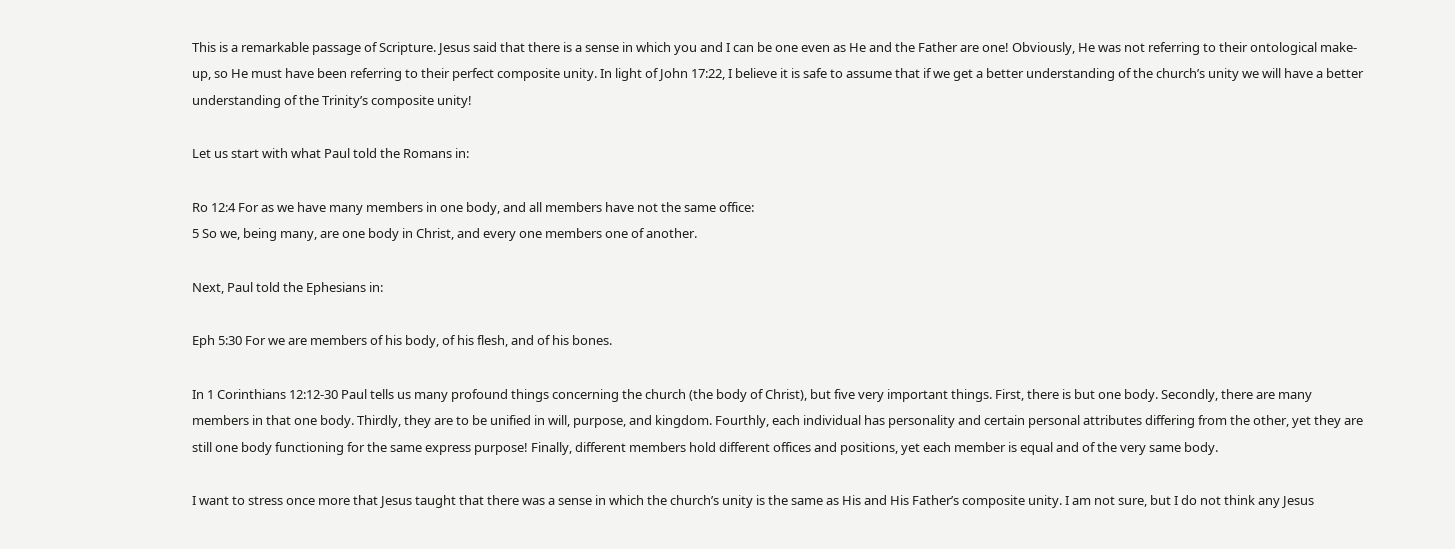This is a remarkable passage of Scripture. Jesus said that there is a sense in which you and I can be one even as He and the Father are one! Obviously, He was not referring to their ontological make-up, so He must have been referring to their perfect composite unity. In light of John 17:22, I believe it is safe to assume that if we get a better understanding of the church’s unity we will have a better understanding of the Trinity’s composite unity!

Let us start with what Paul told the Romans in:

Ro 12:4 For as we have many members in one body, and all members have not the same office:
5 So we, being many, are one body in Christ, and every one members one of another.

Next, Paul told the Ephesians in:

Eph 5:30 For we are members of his body, of his flesh, and of his bones.

In 1 Corinthians 12:12-30 Paul tells us many profound things concerning the church (the body of Christ), but five very important things. First, there is but one body. Secondly, there are many members in that one body. Thirdly, they are to be unified in will, purpose, and kingdom. Fourthly, each individual has personality and certain personal attributes differing from the other, yet they are still one body functioning for the same express purpose! Finally, different members hold different offices and positions, yet each member is equal and of the very same body.

I want to stress once more that Jesus taught that there was a sense in which the church’s unity is the same as His and His Father’s composite unity. I am not sure, but I do not think any Jesus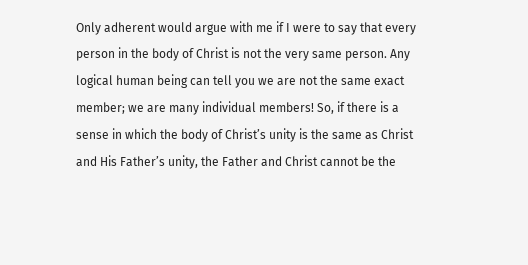Only adherent would argue with me if I were to say that every person in the body of Christ is not the very same person. Any logical human being can tell you we are not the same exact member; we are many individual members! So, if there is a sense in which the body of Christ’s unity is the same as Christ and His Father’s unity, the Father and Christ cannot be the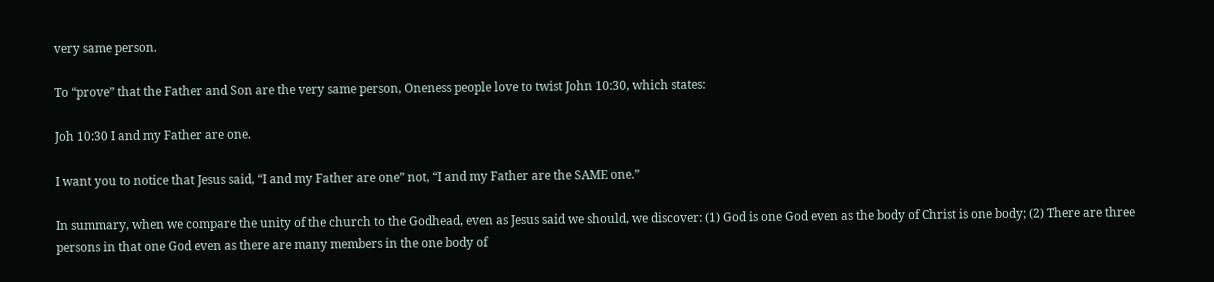very same person.

To “prove” that the Father and Son are the very same person, Oneness people love to twist John 10:30, which states:

Joh 10:30 I and my Father are one.

I want you to notice that Jesus said, “I and my Father are one” not, “I and my Father are the SAME one.”

In summary, when we compare the unity of the church to the Godhead, even as Jesus said we should, we discover: (1) God is one God even as the body of Christ is one body; (2) There are three persons in that one God even as there are many members in the one body of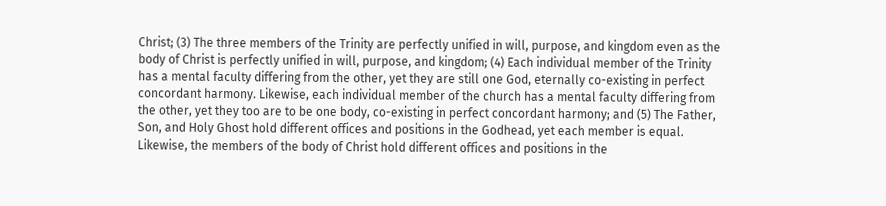Christ; (3) The three members of the Trinity are perfectly unified in will, purpose, and kingdom even as the body of Christ is perfectly unified in will, purpose, and kingdom; (4) Each individual member of the Trinity has a mental faculty differing from the other, yet they are still one God, eternally co-existing in perfect concordant harmony. Likewise, each individual member of the church has a mental faculty differing from the other, yet they too are to be one body, co-existing in perfect concordant harmony; and (5) The Father, Son, and Holy Ghost hold different offices and positions in the Godhead, yet each member is equal. Likewise, the members of the body of Christ hold different offices and positions in the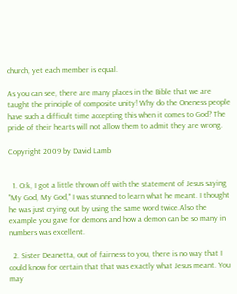church, yet each member is equal.

As you can see, there are many places in the Bible that we are taught the principle of composite unity! Why do the Oneness people have such a difficult time accepting this when it comes to God? The pride of their hearts will not allow them to admit they are wrong.

Copyright 2009 by David Lamb


  1. O:k, I got a little thrown off with the statement of Jesus saying "My God, My God," I was stunned to learn what he meant. I thought he was just crying out by using the same word twice.Also the example you gave for demons and how a demon can be so many in numbers was excellent.

  2. Sister Deanetta, out of fairness to you, there is no way that I could know for certain that that was exactly what Jesus meant. You may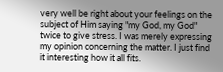very well be right about your feelings on the subject of Him saying "my God, my God" twice to give stress. I was merely expressing my opinion concerning the matter. I just find it interesting how it all fits.